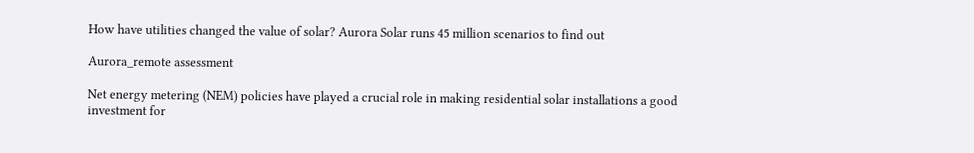How have utilities changed the value of solar? Aurora Solar runs 45 million scenarios to find out

Aurora_remote assessment

Net energy metering (NEM) policies have played a crucial role in making residential solar installations a good investment for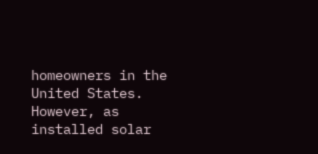homeowners in the United States. However, as installed solar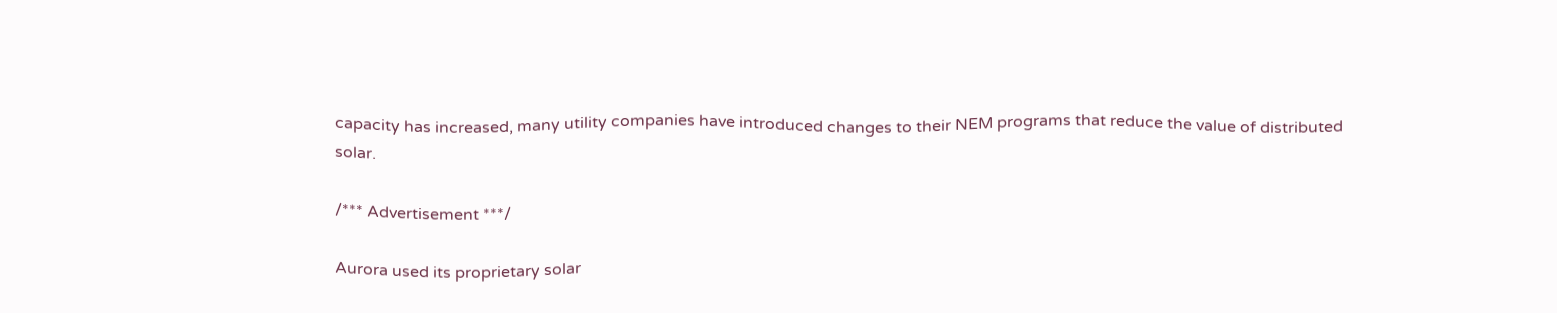capacity has increased, many utility companies have introduced changes to their NEM programs that reduce the value of distributed solar.

/*** Advertisement ***/

Aurora used its proprietary solar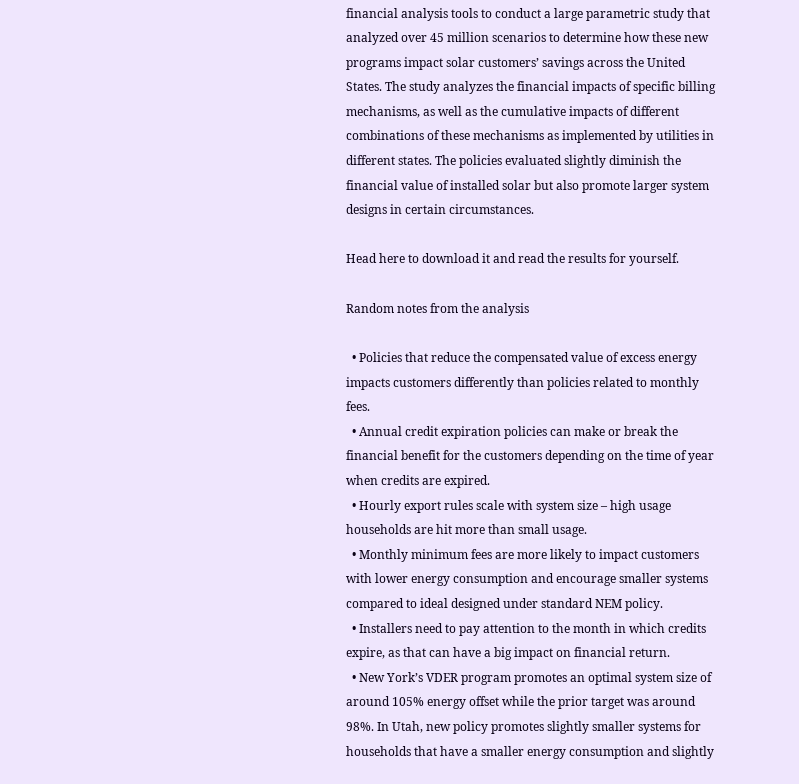financial analysis tools to conduct a large parametric study that analyzed over 45 million scenarios to determine how these new programs impact solar customers’ savings across the United States. The study analyzes the financial impacts of specific billing mechanisms, as well as the cumulative impacts of different combinations of these mechanisms as implemented by utilities in different states. The policies evaluated slightly diminish the financial value of installed solar but also promote larger system designs in certain circumstances.

Head here to download it and read the results for yourself.

Random notes from the analysis

  • Policies that reduce the compensated value of excess energy impacts customers differently than policies related to monthly fees.
  • Annual credit expiration policies can make or break the financial benefit for the customers depending on the time of year when credits are expired.
  • Hourly export rules scale with system size – high usage households are hit more than small usage.
  • Monthly minimum fees are more likely to impact customers with lower energy consumption and encourage smaller systems compared to ideal designed under standard NEM policy.
  • Installers need to pay attention to the month in which credits expire, as that can have a big impact on financial return.
  • New York’s VDER program promotes an optimal system size of around 105% energy offset while the prior target was around 98%. In Utah, new policy promotes slightly smaller systems for households that have a smaller energy consumption and slightly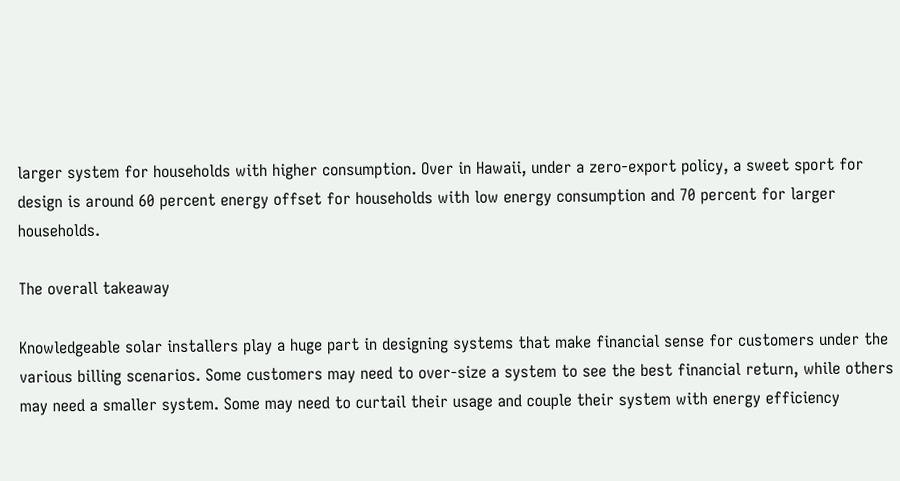larger system for households with higher consumption. Over in Hawaii, under a zero-export policy, a sweet sport for design is around 60 percent energy offset for households with low energy consumption and 70 percent for larger households.

The overall takeaway

Knowledgeable solar installers play a huge part in designing systems that make financial sense for customers under the various billing scenarios. Some customers may need to over-size a system to see the best financial return, while others may need a smaller system. Some may need to curtail their usage and couple their system with energy efficiency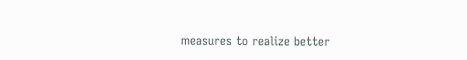measures to realize better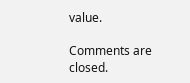value.

Comments are closed.